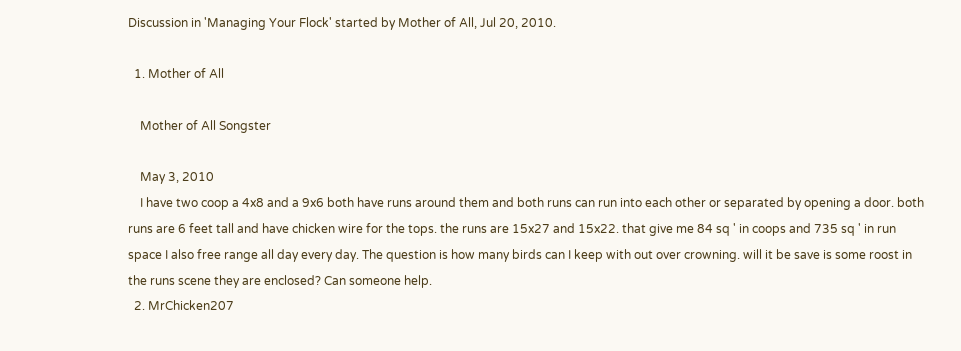Discussion in 'Managing Your Flock' started by Mother of All, Jul 20, 2010.

  1. Mother of All

    Mother of All Songster

    May 3, 2010
    I have two coop a 4x8 and a 9x6 both have runs around them and both runs can run into each other or separated by opening a door. both runs are 6 feet tall and have chicken wire for the tops. the runs are 15x27 and 15x22. that give me 84 sq ' in coops and 735 sq ' in run space I also free range all day every day. The question is how many birds can I keep with out over crowning. will it be save is some roost in the runs scene they are enclosed? Can someone help.
  2. MrChicken207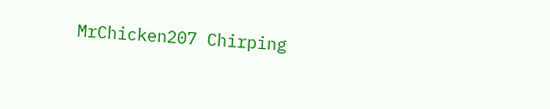MrChicken207 Chirping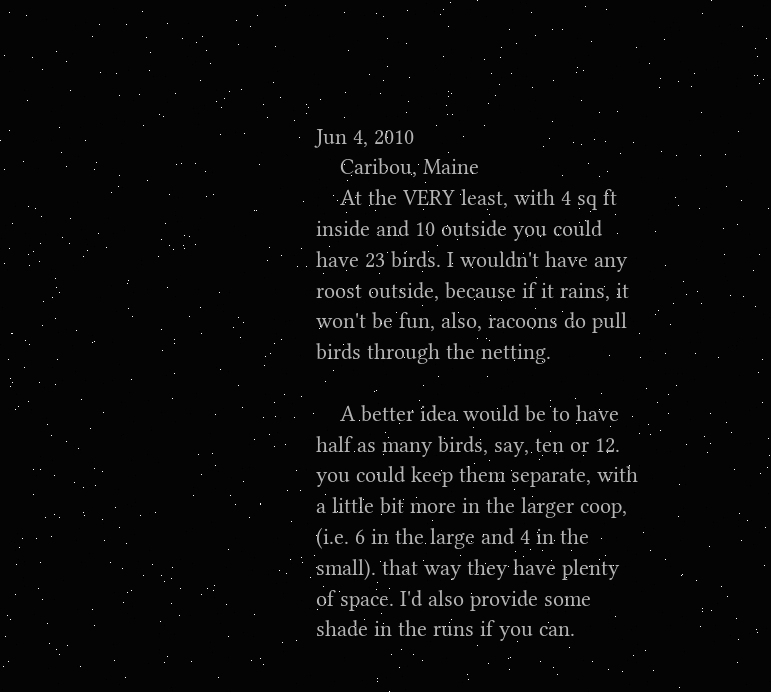Jun 4, 2010
    Caribou, Maine
    At the VERY least, with 4 sq ft inside and 10 outside you could have 23 birds. I wouldn't have any roost outside, because if it rains, it won't be fun, also, racoons do pull birds through the netting.

    A better idea would be to have half as many birds, say, ten or 12. you could keep them separate, with a little bit more in the larger coop, (i.e. 6 in the large and 4 in the small). that way they have plenty of space. I'd also provide some shade in the runs if you can.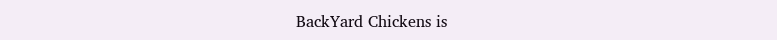BackYard Chickens is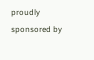proudly sponsored by